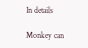In details

Monkey can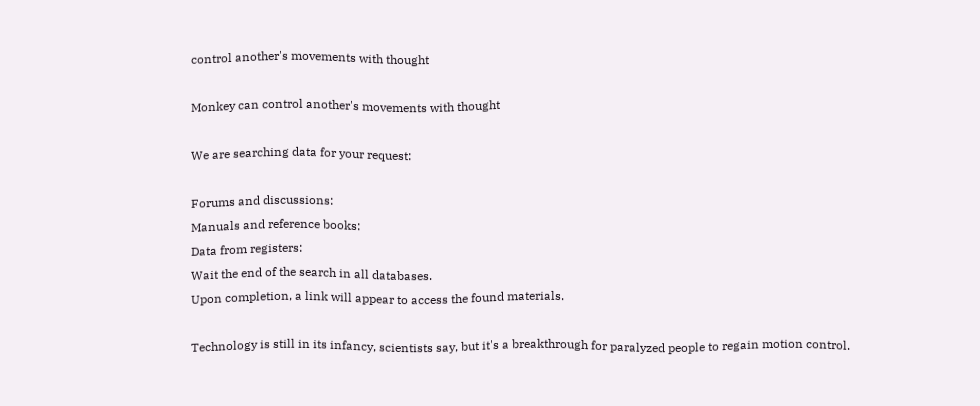control another's movements with thought

Monkey can control another's movements with thought

We are searching data for your request:

Forums and discussions:
Manuals and reference books:
Data from registers:
Wait the end of the search in all databases.
Upon completion, a link will appear to access the found materials.

Technology is still in its infancy, scientists say, but it's a breakthrough for paralyzed people to regain motion control.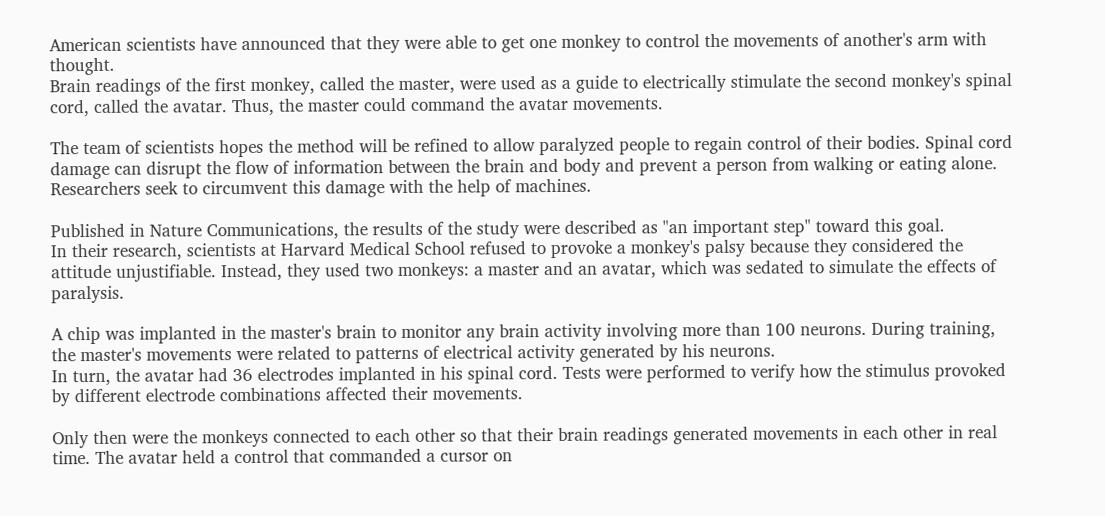American scientists have announced that they were able to get one monkey to control the movements of another's arm with thought.
Brain readings of the first monkey, called the master, were used as a guide to electrically stimulate the second monkey's spinal cord, called the avatar. Thus, the master could command the avatar movements.

The team of scientists hopes the method will be refined to allow paralyzed people to regain control of their bodies. Spinal cord damage can disrupt the flow of information between the brain and body and prevent a person from walking or eating alone. Researchers seek to circumvent this damage with the help of machines.

Published in Nature Communications, the results of the study were described as "an important step" toward this goal.
In their research, scientists at Harvard Medical School refused to provoke a monkey's palsy because they considered the attitude unjustifiable. Instead, they used two monkeys: a master and an avatar, which was sedated to simulate the effects of paralysis.

A chip was implanted in the master's brain to monitor any brain activity involving more than 100 neurons. During training, the master's movements were related to patterns of electrical activity generated by his neurons.
In turn, the avatar had 36 electrodes implanted in his spinal cord. Tests were performed to verify how the stimulus provoked by different electrode combinations affected their movements.

Only then were the monkeys connected to each other so that their brain readings generated movements in each other in real time. The avatar held a control that commanded a cursor on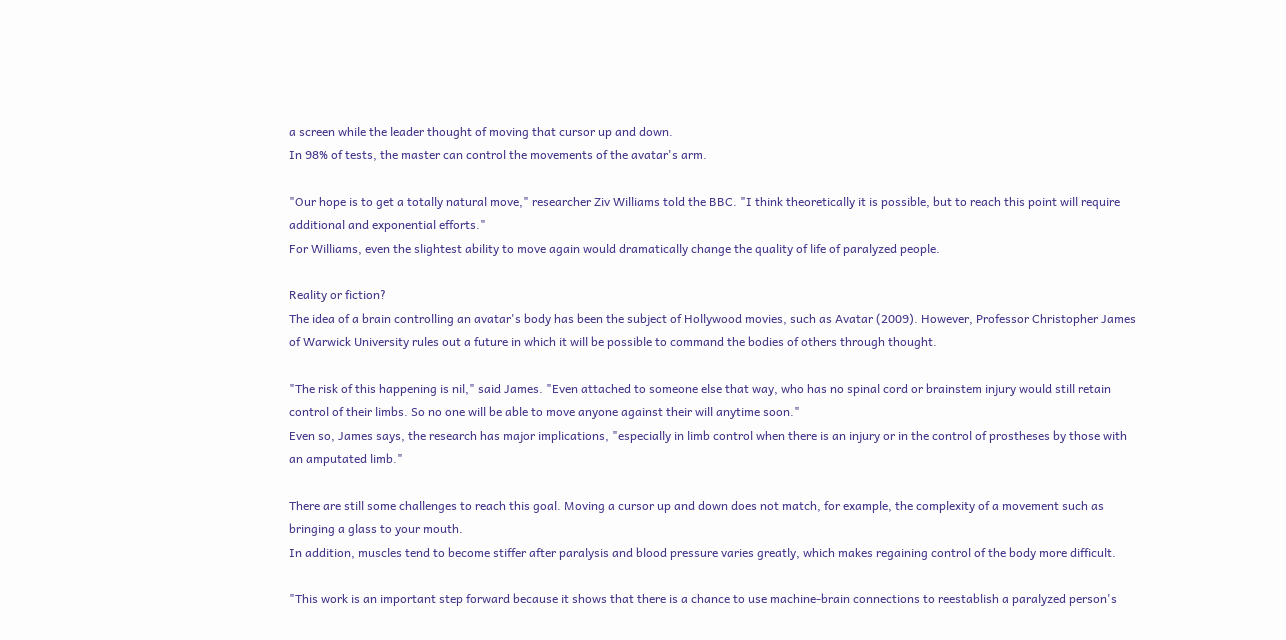a screen while the leader thought of moving that cursor up and down.
In 98% of tests, the master can control the movements of the avatar's arm.

"Our hope is to get a totally natural move," researcher Ziv Williams told the BBC. "I think theoretically it is possible, but to reach this point will require additional and exponential efforts."
For Williams, even the slightest ability to move again would dramatically change the quality of life of paralyzed people.

Reality or fiction?
The idea of a brain controlling an avatar's body has been the subject of Hollywood movies, such as Avatar (2009). However, Professor Christopher James of Warwick University rules out a future in which it will be possible to command the bodies of others through thought.

"The risk of this happening is nil," said James. "Even attached to someone else that way, who has no spinal cord or brainstem injury would still retain control of their limbs. So no one will be able to move anyone against their will anytime soon."
Even so, James says, the research has major implications, "especially in limb control when there is an injury or in the control of prostheses by those with an amputated limb."

There are still some challenges to reach this goal. Moving a cursor up and down does not match, for example, the complexity of a movement such as bringing a glass to your mouth.
In addition, muscles tend to become stiffer after paralysis and blood pressure varies greatly, which makes regaining control of the body more difficult.

"This work is an important step forward because it shows that there is a chance to use machine-brain connections to reestablish a paralyzed person's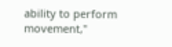ability to perform movement,"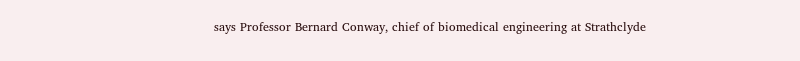says Professor Bernard Conway, chief of biomedical engineering at Strathclyde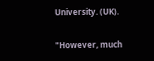University. (UK).

"However, much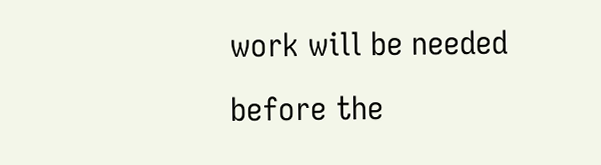work will be needed before the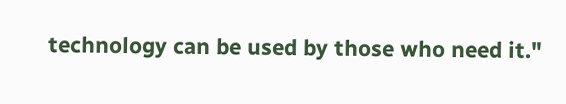technology can be used by those who need it."